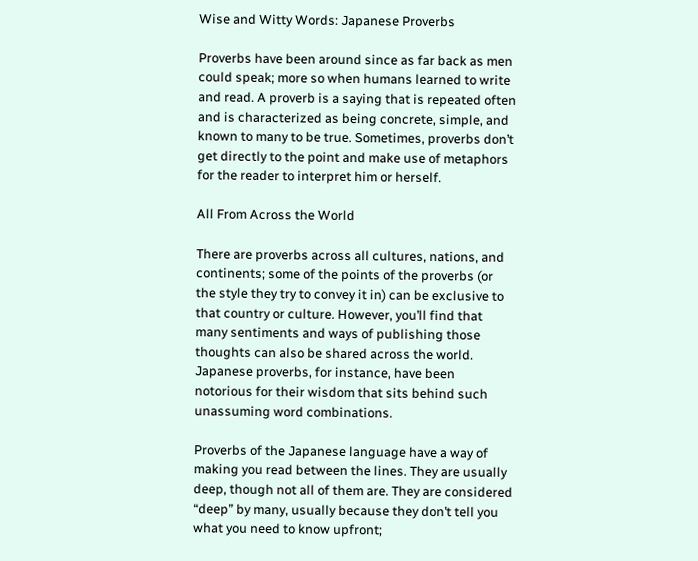Wise and Witty Words: Japanese Proverbs

Proverbs have been around since as far back as men could speak; more so when humans learned to write and read. A proverb is a saying that is repeated often and is characterized as being concrete, simple, and known to many to be true. Sometimes, proverbs don’t get directly to the point and make use of metaphors for the reader to interpret him or herself.

All From Across the World

There are proverbs across all cultures, nations, and continents; some of the points of the proverbs (or the style they try to convey it in) can be exclusive to that country or culture. However, you’ll find that many sentiments and ways of publishing those thoughts can also be shared across the world. Japanese proverbs, for instance, have been notorious for their wisdom that sits behind such unassuming word combinations.

Proverbs of the Japanese language have a way of making you read between the lines. They are usually deep, though not all of them are. They are considered “deep” by many, usually because they don’t tell you what you need to know upfront;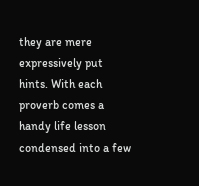they are mere expressively put hints. With each proverb comes a handy life lesson condensed into a few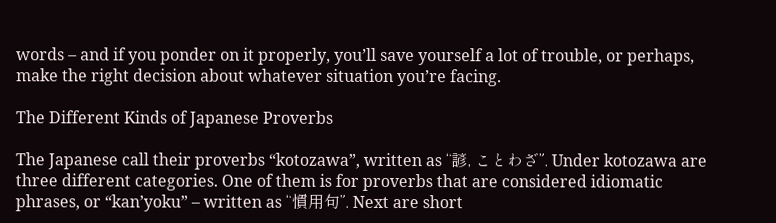words – and if you ponder on it properly, you’ll save yourself a lot of trouble, or perhaps, make the right decision about whatever situation you’re facing.

The Different Kinds of Japanese Proverbs

The Japanese call their proverbs “kotozawa”, written as “諺, ことわざ”. Under kotozawa are three different categories. One of them is for proverbs that are considered idiomatic phrases, or “kan’yoku” – written as “慣用句”. Next are short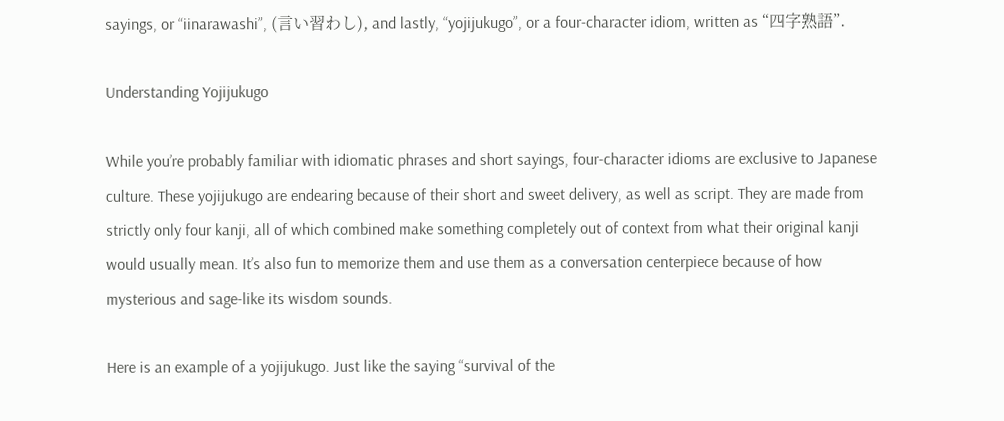sayings, or “iinarawashi”, (言い習わし), and lastly, “yojijukugo”, or a four-character idiom, written as “四字熟語”.

Understanding Yojijukugo

While you’re probably familiar with idiomatic phrases and short sayings, four-character idioms are exclusive to Japanese culture. These yojijukugo are endearing because of their short and sweet delivery, as well as script. They are made from strictly only four kanji, all of which combined make something completely out of context from what their original kanji would usually mean. It’s also fun to memorize them and use them as a conversation centerpiece because of how mysterious and sage-like its wisdom sounds.

Here is an example of a yojijukugo. Just like the saying “survival of the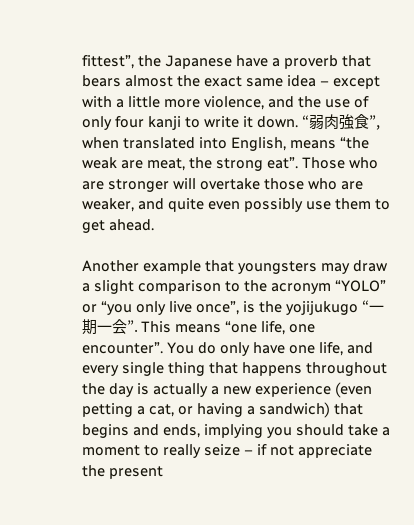fittest”, the Japanese have a proverb that bears almost the exact same idea – except with a little more violence, and the use of only four kanji to write it down. “弱肉強食”, when translated into English, means “the weak are meat, the strong eat”. Those who are stronger will overtake those who are weaker, and quite even possibly use them to get ahead.

Another example that youngsters may draw a slight comparison to the acronym “YOLO” or “you only live once”, is the yojijukugo “一期一会”. This means “one life, one encounter”. You do only have one life, and every single thing that happens throughout the day is actually a new experience (even petting a cat, or having a sandwich) that begins and ends, implying you should take a moment to really seize – if not appreciate the present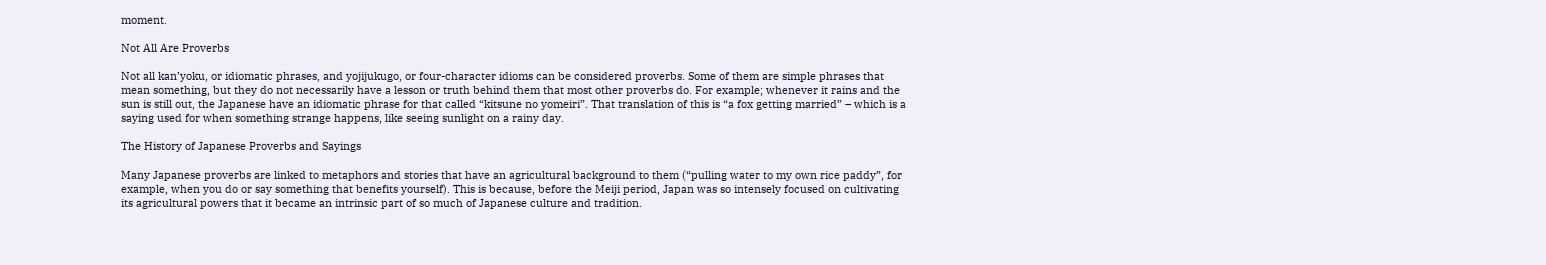moment.

Not All Are Proverbs

Not all kan’yoku, or idiomatic phrases, and yojijukugo, or four-character idioms can be considered proverbs. Some of them are simple phrases that mean something, but they do not necessarily have a lesson or truth behind them that most other proverbs do. For example; whenever it rains and the sun is still out, the Japanese have an idiomatic phrase for that called “kitsune no yomeiri”. That translation of this is “a fox getting married” – which is a saying used for when something strange happens, like seeing sunlight on a rainy day.

The History of Japanese Proverbs and Sayings

Many Japanese proverbs are linked to metaphors and stories that have an agricultural background to them (“pulling water to my own rice paddy”, for example, when you do or say something that benefits yourself). This is because, before the Meiji period, Japan was so intensely focused on cultivating its agricultural powers that it became an intrinsic part of so much of Japanese culture and tradition.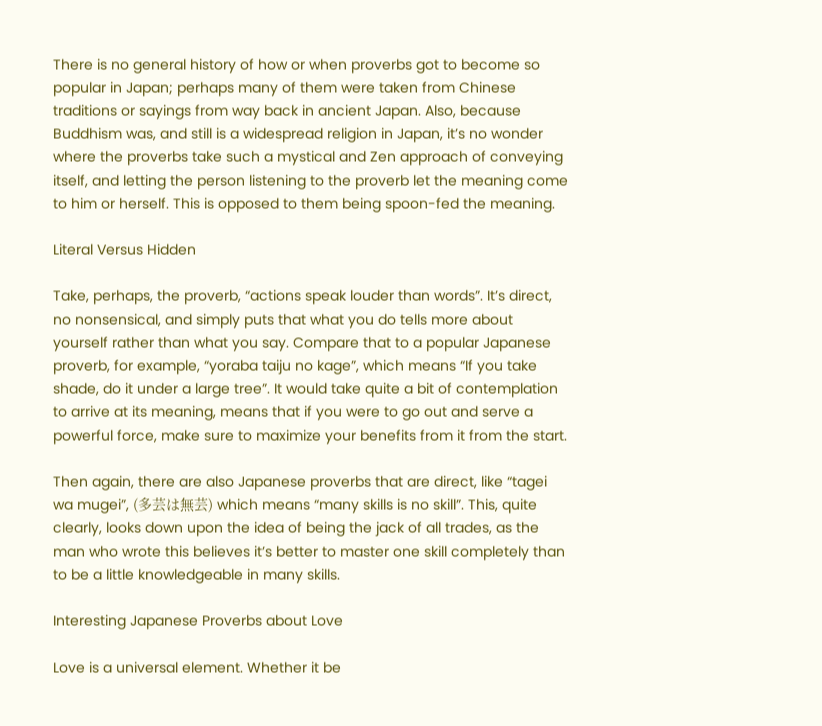There is no general history of how or when proverbs got to become so popular in Japan; perhaps many of them were taken from Chinese traditions or sayings from way back in ancient Japan. Also, because Buddhism was, and still is a widespread religion in Japan, it’s no wonder where the proverbs take such a mystical and Zen approach of conveying itself, and letting the person listening to the proverb let the meaning come to him or herself. This is opposed to them being spoon-fed the meaning.

Literal Versus Hidden

Take, perhaps, the proverb, “actions speak louder than words”. It’s direct, no nonsensical, and simply puts that what you do tells more about yourself rather than what you say. Compare that to a popular Japanese proverb, for example, “yoraba taiju no kage”, which means “If you take shade, do it under a large tree”. It would take quite a bit of contemplation to arrive at its meaning, means that if you were to go out and serve a powerful force, make sure to maximize your benefits from it from the start.

Then again, there are also Japanese proverbs that are direct, like “tagei wa mugei”, (多芸は無芸) which means “many skills is no skill”. This, quite clearly, looks down upon the idea of being the jack of all trades, as the man who wrote this believes it’s better to master one skill completely than to be a little knowledgeable in many skills.

Interesting Japanese Proverbs about Love

Love is a universal element. Whether it be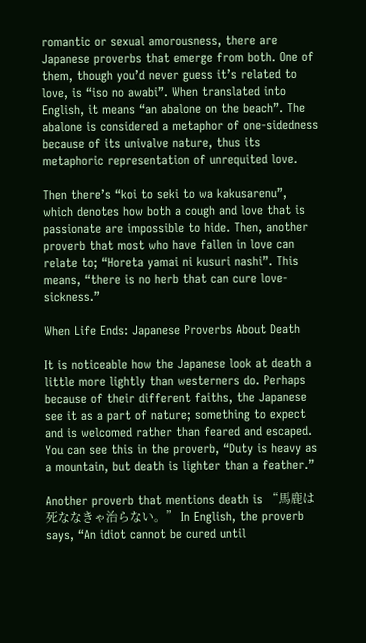romantic or sexual amorousness, there are Japanese proverbs that emerge from both. One of them, though you’d never guess it’s related to love, is “iso no awabi”. When translated into English, it means “an abalone on the beach”. The abalone is considered a metaphor of one-sidedness because of its univalve nature, thus its metaphoric representation of unrequited love.

Then there’s “koi to seki to wa kakusarenu”, which denotes how both a cough and love that is passionate are impossible to hide. Then, another proverb that most who have fallen in love can relate to; “Horeta yamai ni kusuri nashi”. This means, “there is no herb that can cure love-sickness.”

When Life Ends: Japanese Proverbs About Death

It is noticeable how the Japanese look at death a little more lightly than westerners do. Perhaps because of their different faiths, the Japanese see it as a part of nature; something to expect and is welcomed rather than feared and escaped. You can see this in the proverb, “Duty is heavy as a mountain, but death is lighter than a feather.”

Another proverb that mentions death is “馬鹿は死ななきゃ治らない。” In English, the proverb says, “An idiot cannot be cured until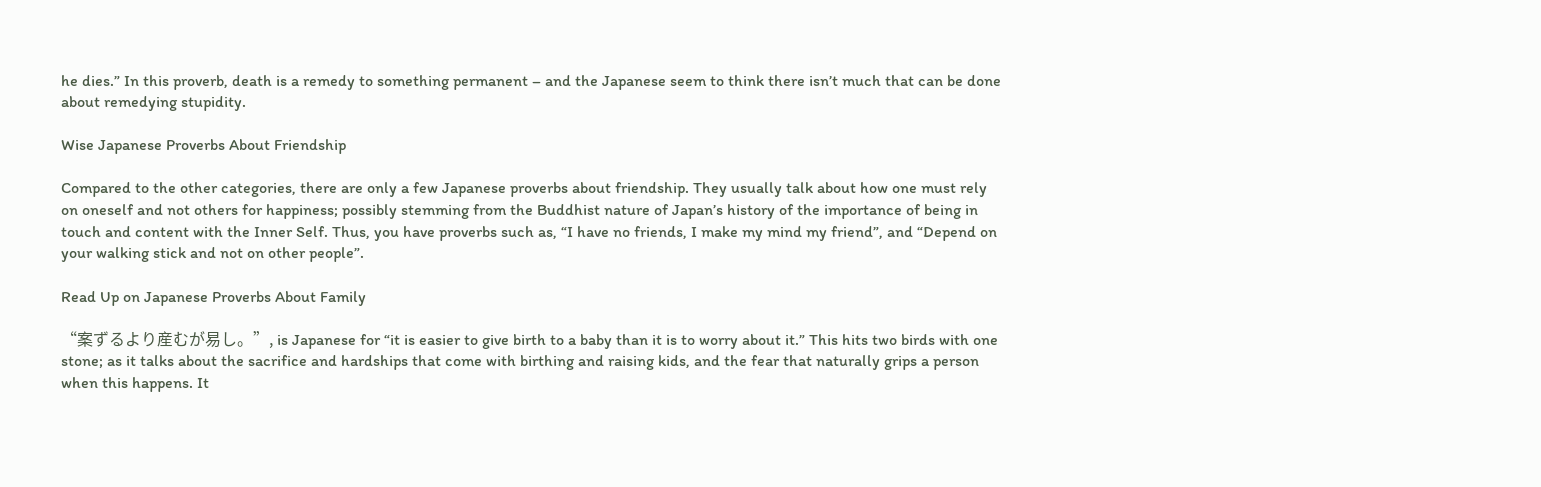he dies.” In this proverb, death is a remedy to something permanent – and the Japanese seem to think there isn’t much that can be done about remedying stupidity.

Wise Japanese Proverbs About Friendship

Compared to the other categories, there are only a few Japanese proverbs about friendship. They usually talk about how one must rely on oneself and not others for happiness; possibly stemming from the Buddhist nature of Japan’s history of the importance of being in touch and content with the Inner Self. Thus, you have proverbs such as, “I have no friends, I make my mind my friend”, and “Depend on your walking stick and not on other people”.

Read Up on Japanese Proverbs About Family

“案ずるより産むが易し。”, is Japanese for “it is easier to give birth to a baby than it is to worry about it.” This hits two birds with one stone; as it talks about the sacrifice and hardships that come with birthing and raising kids, and the fear that naturally grips a person when this happens. It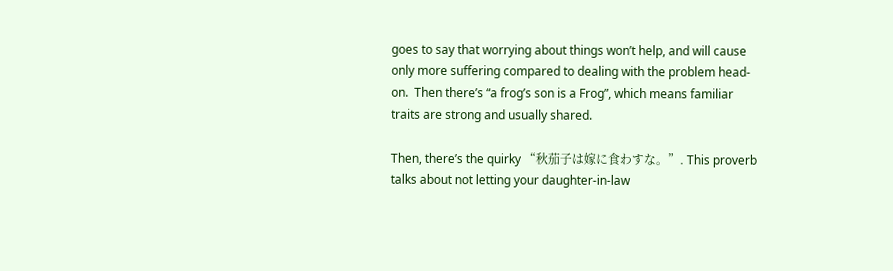goes to say that worrying about things won’t help, and will cause only more suffering compared to dealing with the problem head-on.  Then there’s “a frog’s son is a Frog”, which means familiar traits are strong and usually shared.

Then, there’s the quirky “秋茄子は嫁に食わすな。”. This proverb talks about not letting your daughter-in-law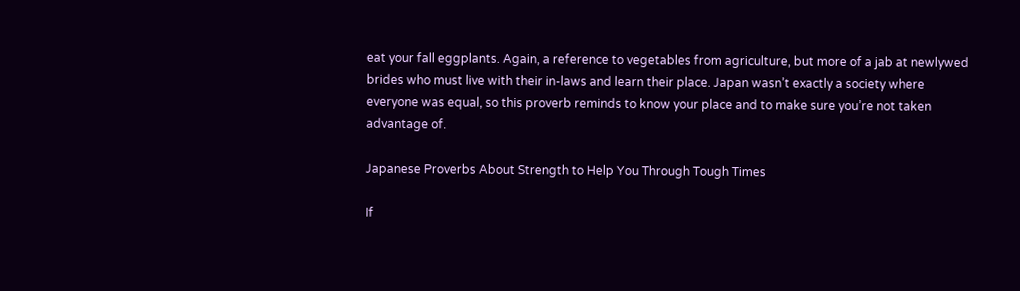eat your fall eggplants. Again, a reference to vegetables from agriculture, but more of a jab at newlywed brides who must live with their in-laws and learn their place. Japan wasn’t exactly a society where everyone was equal, so this proverb reminds to know your place and to make sure you’re not taken advantage of.

Japanese Proverbs About Strength to Help You Through Tough Times

If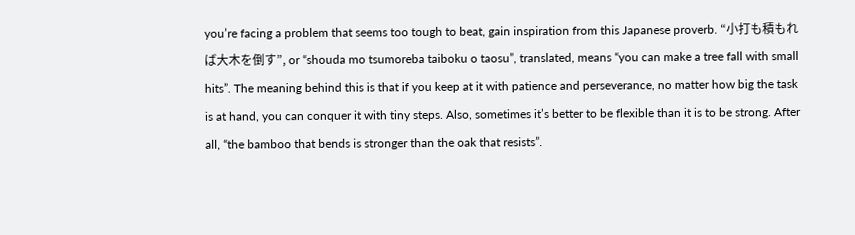you’re facing a problem that seems too tough to beat, gain inspiration from this Japanese proverb. “小打も積もれば大木を倒す”, or “shouda mo tsumoreba taiboku o taosu”, translated, means “you can make a tree fall with small hits”. The meaning behind this is that if you keep at it with patience and perseverance, no matter how big the task is at hand, you can conquer it with tiny steps. Also, sometimes it’s better to be flexible than it is to be strong. After all, “the bamboo that bends is stronger than the oak that resists”.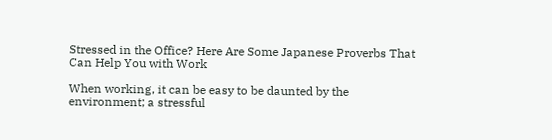Stressed in the Office? Here Are Some Japanese Proverbs That Can Help You with Work

When working, it can be easy to be daunted by the environment; a stressful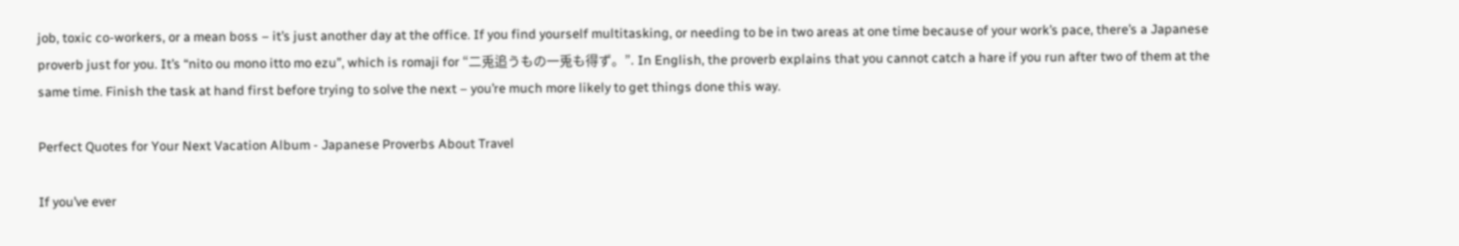job, toxic co-workers, or a mean boss – it’s just another day at the office. If you find yourself multitasking, or needing to be in two areas at one time because of your work’s pace, there’s a Japanese proverb just for you. It’s “nito ou mono itto mo ezu”, which is romaji for “二兎追うもの一兎も得ず。”. In English, the proverb explains that you cannot catch a hare if you run after two of them at the same time. Finish the task at hand first before trying to solve the next – you’re much more likely to get things done this way.

Perfect Quotes for Your Next Vacation Album - Japanese Proverbs About Travel

If you’ve ever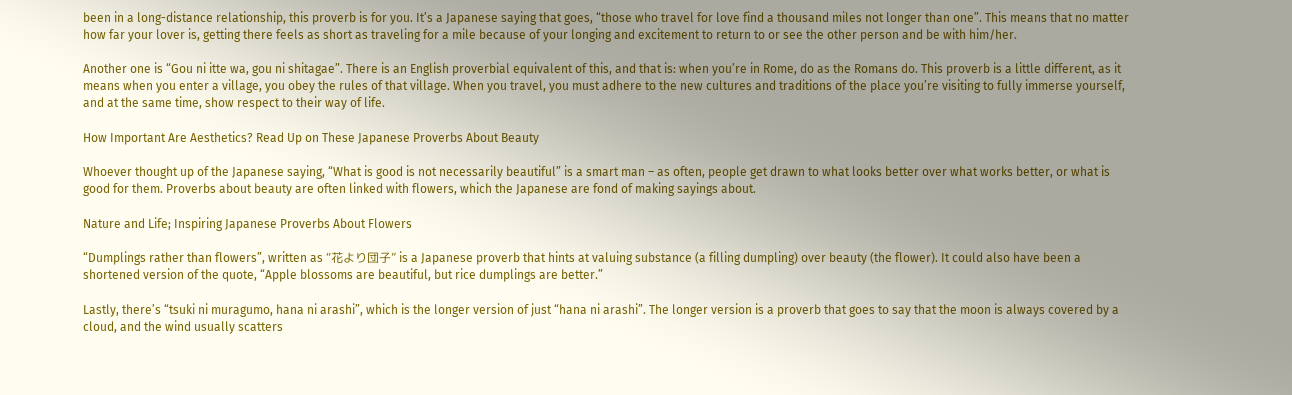been in a long-distance relationship, this proverb is for you. It’s a Japanese saying that goes, “those who travel for love find a thousand miles not longer than one”. This means that no matter how far your lover is, getting there feels as short as traveling for a mile because of your longing and excitement to return to or see the other person and be with him/her.

Another one is “Gou ni itte wa, gou ni shitagae”. There is an English proverbial equivalent of this, and that is: when you’re in Rome, do as the Romans do. This proverb is a little different, as it means when you enter a village, you obey the rules of that village. When you travel, you must adhere to the new cultures and traditions of the place you’re visiting to fully immerse yourself, and at the same time, show respect to their way of life.

How Important Are Aesthetics? Read Up on These Japanese Proverbs About Beauty

Whoever thought up of the Japanese saying, “What is good is not necessarily beautiful” is a smart man – as often, people get drawn to what looks better over what works better, or what is good for them. Proverbs about beauty are often linked with flowers, which the Japanese are fond of making sayings about.

Nature and Life; Inspiring Japanese Proverbs About Flowers

“Dumplings rather than flowers”, written as “花より団子” is a Japanese proverb that hints at valuing substance (a filling dumpling) over beauty (the flower). It could also have been a shortened version of the quote, “Apple blossoms are beautiful, but rice dumplings are better.”

Lastly, there’s “tsuki ni muragumo, hana ni arashi”, which is the longer version of just “hana ni arashi”. The longer version is a proverb that goes to say that the moon is always covered by a cloud, and the wind usually scatters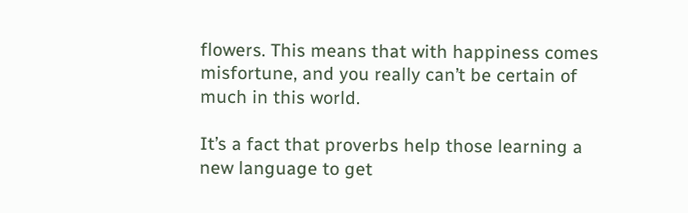flowers. This means that with happiness comes misfortune, and you really can’t be certain of much in this world.

It’s a fact that proverbs help those learning a new language to get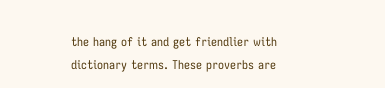the hang of it and get friendlier with dictionary terms. These proverbs are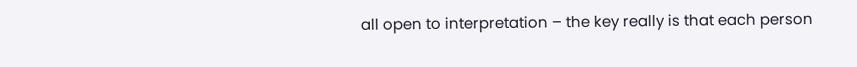all open to interpretation – the key really is that each person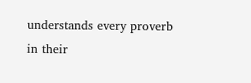understands every proverb in their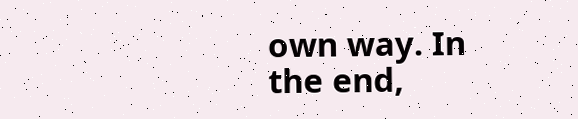own way. In the end,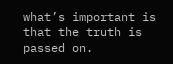what’s important is that the truth is passed on.